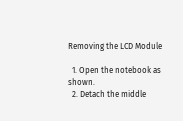Removing the LCD Module

  1. Open the notebook as shown.
  2. Detach the middle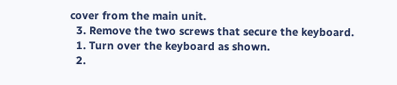cover from the main unit.
  3. Remove the two screws that secure the keyboard.
  1. Turn over the keyboard as shown.
  2.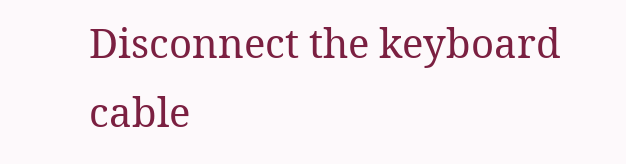Disconnect the keyboard cable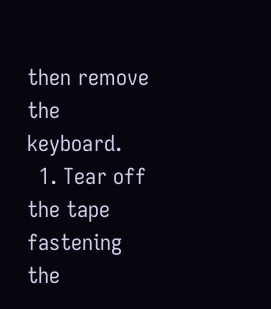then remove the keyboard.
  1. Tear off the tape fastening the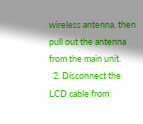wireless antenna, then pull out the antenna from the main unit.
  2. Disconnect the LCD cable from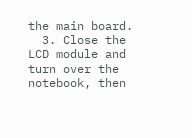the main board.
  3. Close the LCD module and turn over the notebook, then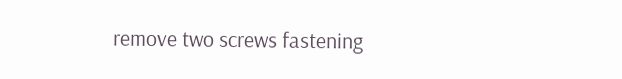remove two screws fastening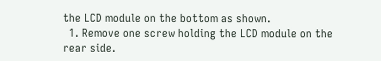the LCD module on the bottom as shown.
  1. Remove one screw holding the LCD module on the rear side.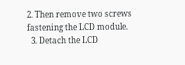2. Then remove two screws fastening the LCD module.
  3. Detach the LCD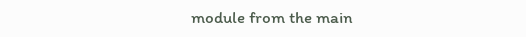module from the main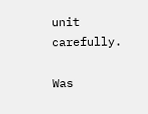unit carefully.

Was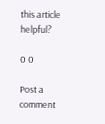this article helpful?

0 0

Post a comment